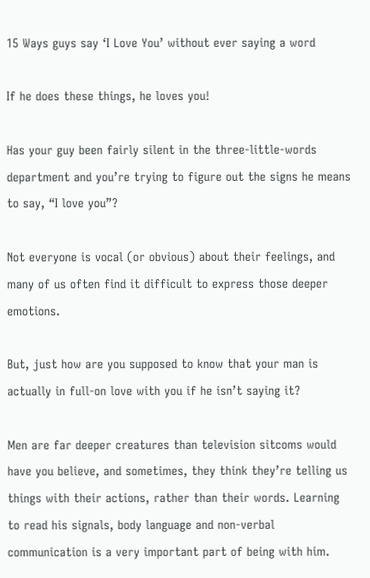15 Ways guys say ‘I Love You’ without ever saying a word

If he does these things, he loves you!

Has your guy been fairly silent in the three-little-words department and you’re trying to figure out the signs he means to say, “I love you”?

Not everyone is vocal (or obvious) about their feelings, and many of us often find it difficult to express those deeper emotions.

But, just how are you supposed to know that your man is actually in full-on love with you if he isn’t saying it?

Men are far deeper creatures than television sitcoms would have you believe, and sometimes, they think they’re telling us things with their actions, rather than their words. Learning to read his signals, body language and non-verbal communication is a very important part of being with him.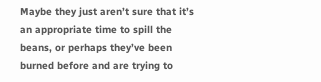Maybe they just aren’t sure that it’s an appropriate time to spill the beans, or perhaps they’ve been burned before and are trying to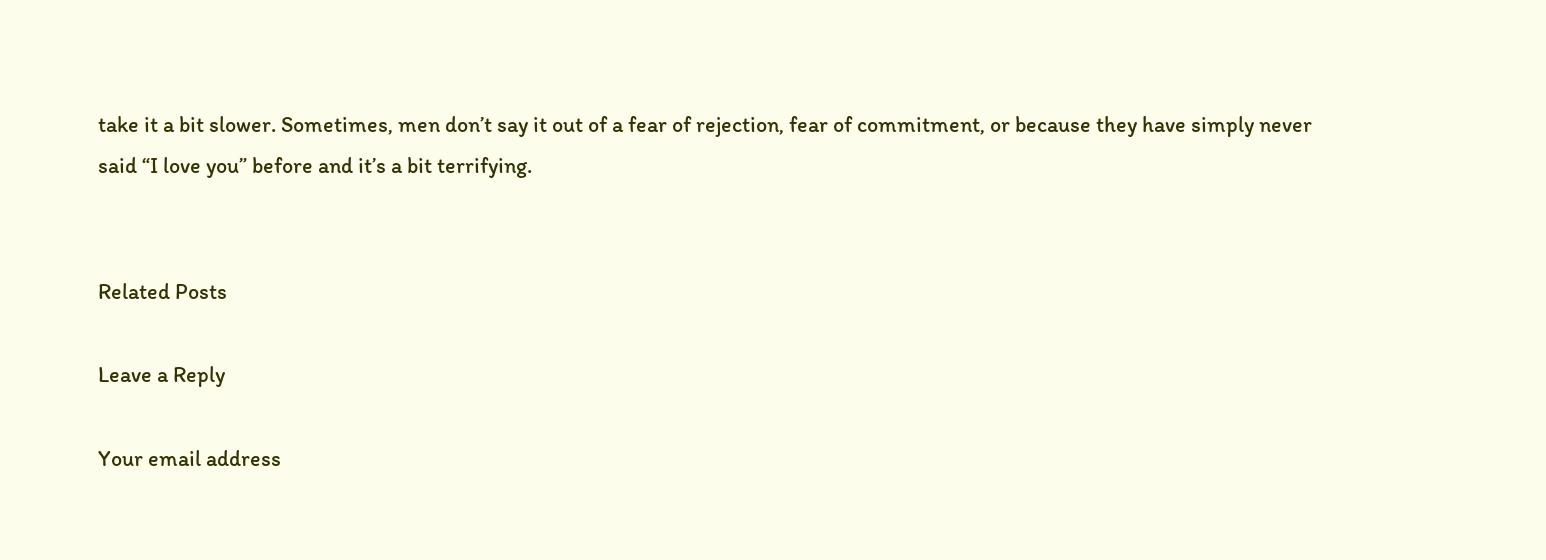take it a bit slower. Sometimes, men don’t say it out of a fear of rejection, fear of commitment, or because they have simply never said “I love you” before and it’s a bit terrifying.


Related Posts

Leave a Reply

Your email address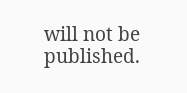will not be published.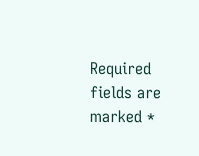Required fields are marked *